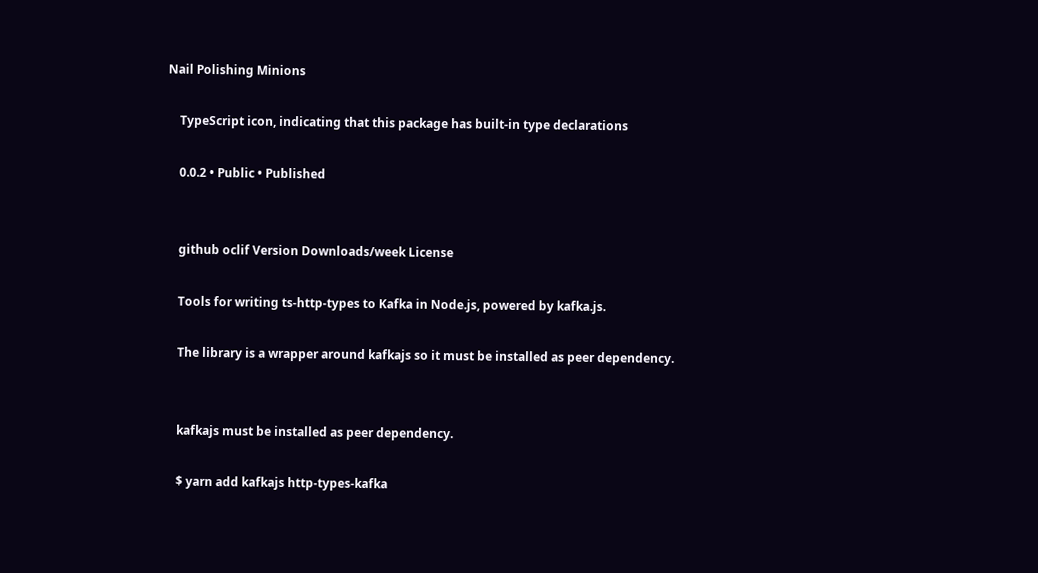Nail Polishing Minions

    TypeScript icon, indicating that this package has built-in type declarations

    0.0.2 • Public • Published


    github oclif Version Downloads/week License

    Tools for writing ts-http-types to Kafka in Node.js, powered by kafka.js.

    The library is a wrapper around kafkajs so it must be installed as peer dependency.


    kafkajs must be installed as peer dependency.

    $ yarn add kafkajs http-types-kafka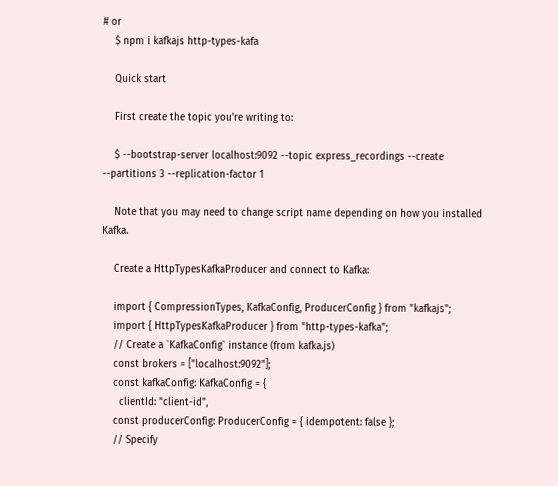# or
    $ npm i kafkajs http-types-kafa

    Quick start

    First create the topic you're writing to:

    $ --bootstrap-server localhost:9092 --topic express_recordings --create --partitions 3 --replication-factor 1

    Note that you may need to change script name depending on how you installed Kafka.

    Create a HttpTypesKafkaProducer and connect to Kafka:

    import { CompressionTypes, KafkaConfig, ProducerConfig } from "kafkajs";
    import { HttpTypesKafkaProducer } from "http-types-kafka";
    // Create a `KafkaConfig` instance (from kafka.js)
    const brokers = ["localhost:9092"];
    const kafkaConfig: KafkaConfig = {
      clientId: "client-id",
    const producerConfig: ProducerConfig = { idempotent: false };
    // Specify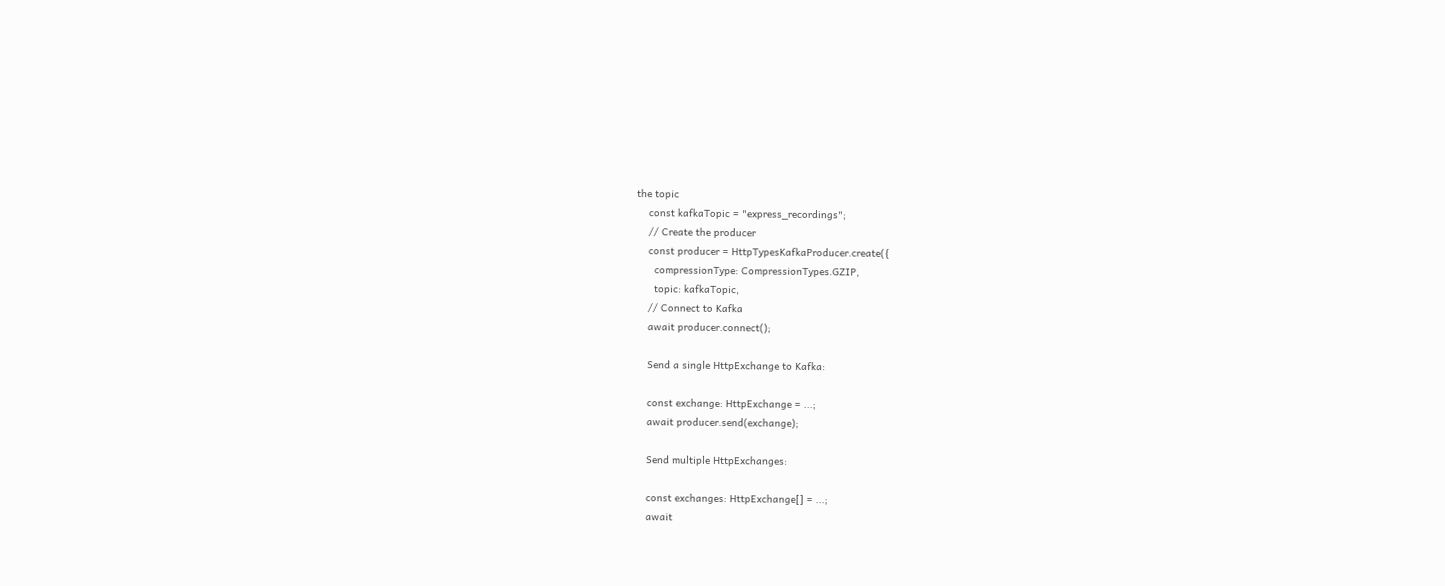the topic
    const kafkaTopic = "express_recordings";
    // Create the producer
    const producer = HttpTypesKafkaProducer.create({
      compressionType: CompressionTypes.GZIP,
      topic: kafkaTopic,
    // Connect to Kafka
    await producer.connect();

    Send a single HttpExchange to Kafka:

    const exchange: HttpExchange = ...;
    await producer.send(exchange);

    Send multiple HttpExchanges:

    const exchanges: HttpExchange[] = ...;
    await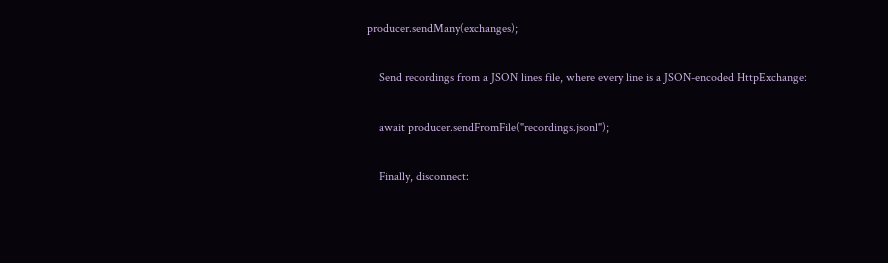producer.sendMany(exchanges);

    Send recordings from a JSON lines file, where every line is a JSON-encoded HttpExchange:

    await producer.sendFromFile("recordings.jsonl");

    Finally, disconnect: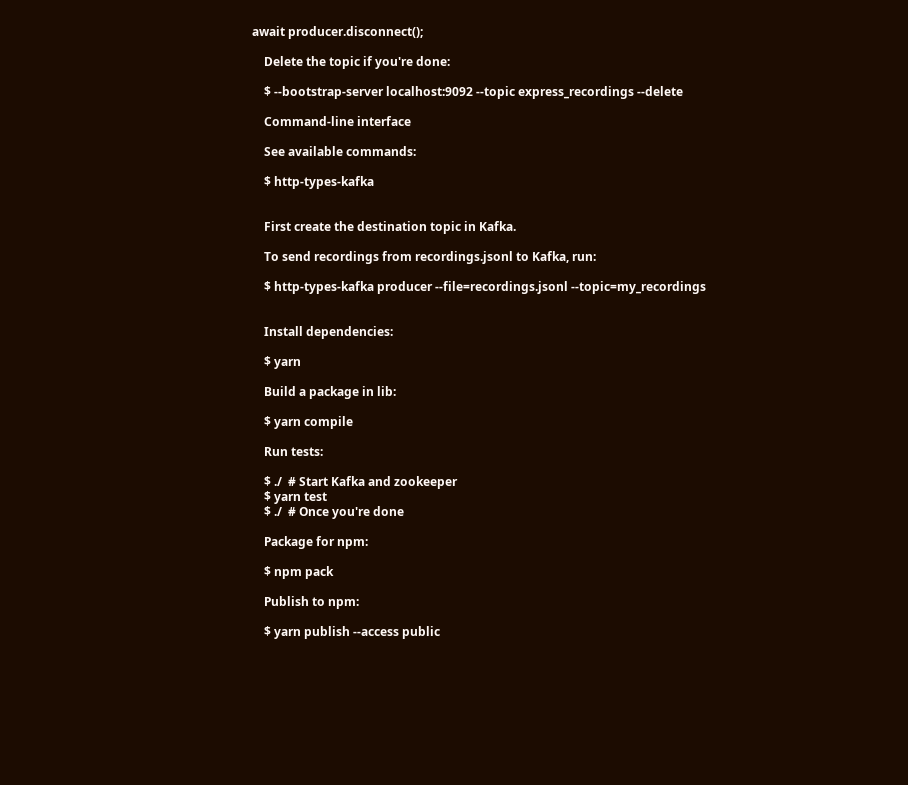await producer.disconnect();

    Delete the topic if you're done:

    $ --bootstrap-server localhost:9092 --topic express_recordings --delete

    Command-line interface

    See available commands:

    $ http-types-kafka


    First create the destination topic in Kafka.

    To send recordings from recordings.jsonl to Kafka, run:

    $ http-types-kafka producer --file=recordings.jsonl --topic=my_recordings


    Install dependencies:

    $ yarn

    Build a package in lib:

    $ yarn compile

    Run tests:

    $ ./  # Start Kafka and zookeeper
    $ yarn test
    $ ./  # Once you're done

    Package for npm:

    $ npm pack

    Publish to npm:

    $ yarn publish --access public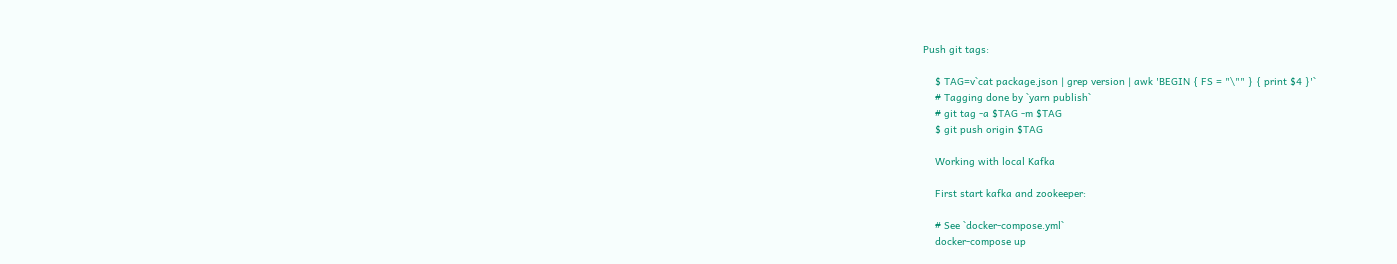Push git tags:

    $ TAG=v`cat package.json | grep version | awk 'BEGIN { FS = "\"" } { print $4 }'`
    # Tagging done by `yarn publish`
    # git tag -a $TAG -m $TAG
    $ git push origin $TAG

    Working with local Kafka

    First start kafka and zookeeper:

    # See `docker-compose.yml`
    docker-compose up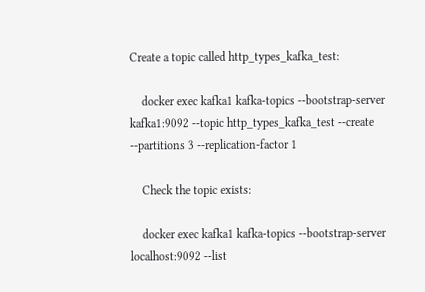Create a topic called http_types_kafka_test:

    docker exec kafka1 kafka-topics --bootstrap-server kafka1:9092 --topic http_types_kafka_test --create --partitions 3 --replication-factor 1

    Check the topic exists:

    docker exec kafka1 kafka-topics --bootstrap-server localhost:9092 --list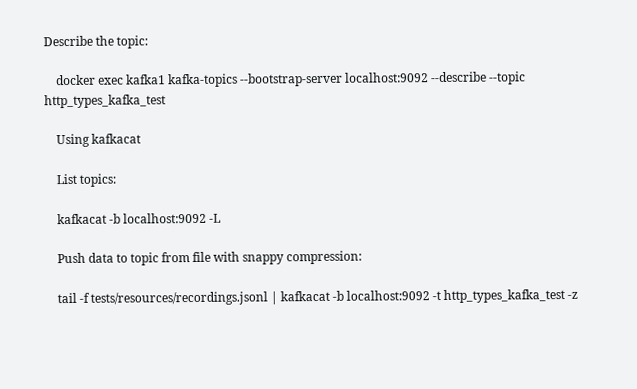Describe the topic:

    docker exec kafka1 kafka-topics --bootstrap-server localhost:9092 --describe --topic http_types_kafka_test

    Using kafkacat

    List topics:

    kafkacat -b localhost:9092 -L

    Push data to topic from file with snappy compression:

    tail -f tests/resources/recordings.jsonl | kafkacat -b localhost:9092 -t http_types_kafka_test -z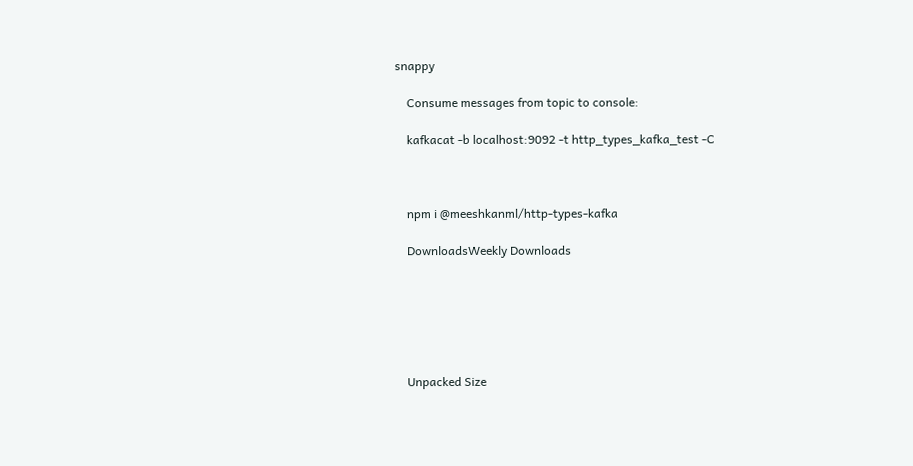snappy

    Consume messages from topic to console:

    kafkacat -b localhost:9092 -t http_types_kafka_test -C



    npm i @meeshkanml/http-types-kafka

    DownloadsWeekly Downloads






    Unpacked Size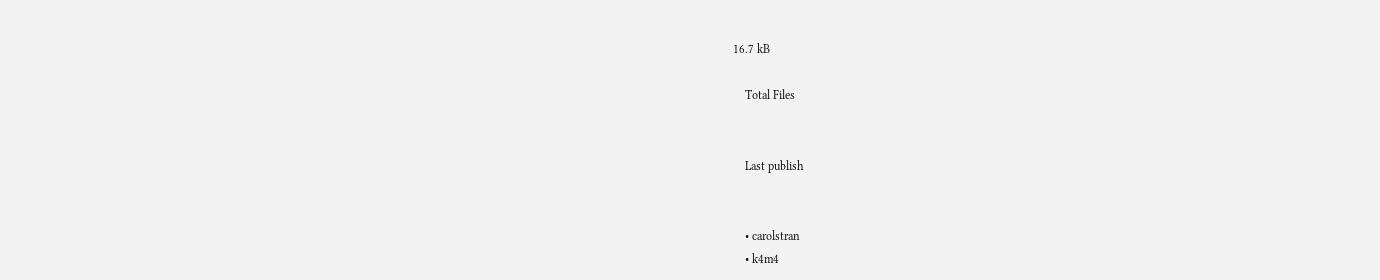16.7 kB

    Total Files


    Last publish


    • carolstran
    • k4m4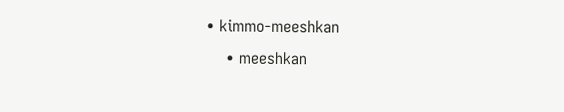• kimmo-meeshkan
    • meeshkan